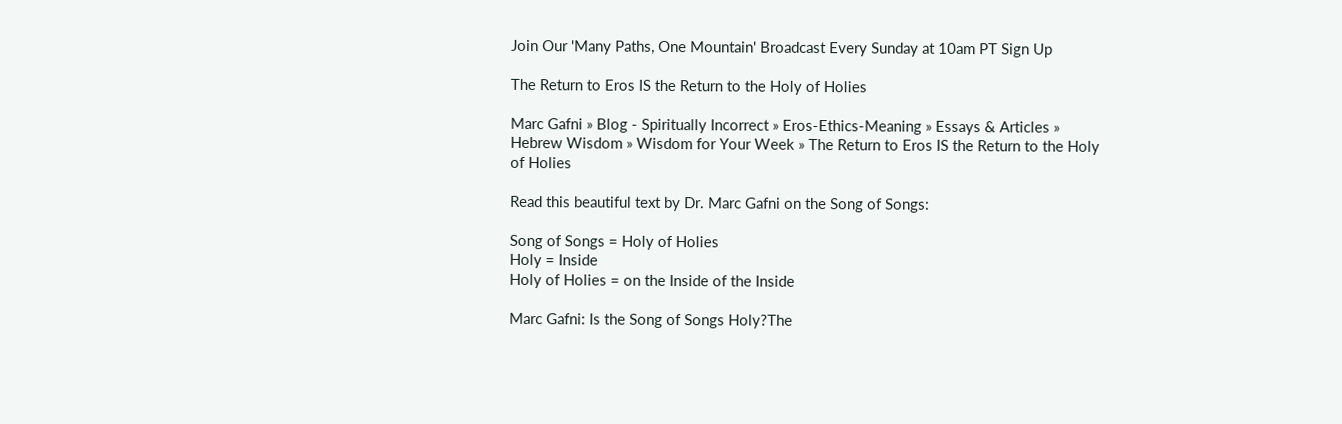Join Our 'Many Paths, One Mountain' Broadcast Every Sunday at 10am PT Sign Up

The Return to Eros IS the Return to the Holy of Holies

Marc Gafni » Blog - Spiritually Incorrect » Eros-Ethics-Meaning » Essays & Articles » Hebrew Wisdom » Wisdom for Your Week » The Return to Eros IS the Return to the Holy of Holies

Read this beautiful text by Dr. Marc Gafni on the Song of Songs:

Song of Songs = Holy of Holies
Holy = Inside
Holy of Holies = on the Inside of the Inside

Marc Gafni: Is the Song of Songs Holy?The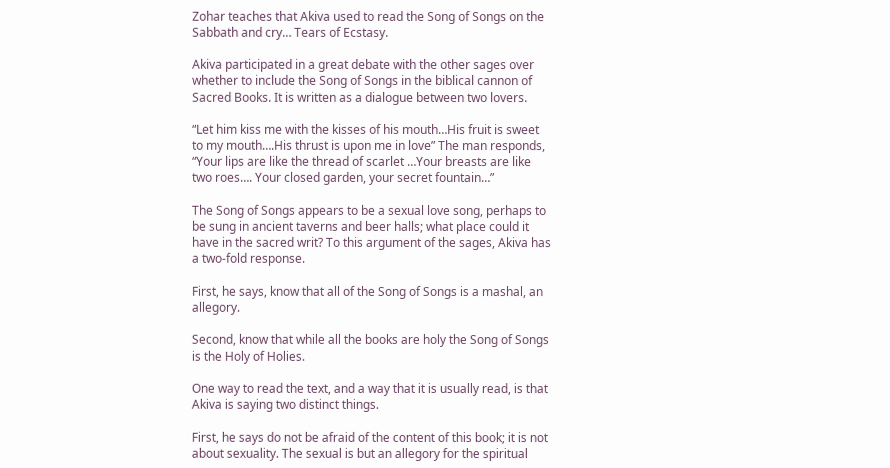Zohar teaches that Akiva used to read the Song of Songs on the Sabbath and cry… Tears of Ecstasy.

Akiva participated in a great debate with the other sages over whether to include the Song of Songs in the biblical cannon of Sacred Books. It is written as a dialogue between two lovers.

“Let him kiss me with the kisses of his mouth…His fruit is sweet to my mouth….His thrust is upon me in love” The man responds, “Your lips are like the thread of scarlet …Your breasts are like two roes…. Your closed garden, your secret fountain…”

The Song of Songs appears to be a sexual love song, perhaps to be sung in ancient taverns and beer halls; what place could it have in the sacred writ? To this argument of the sages, Akiva has a two-fold response.

First, he says, know that all of the Song of Songs is a mashal, an allegory.

Second, know that while all the books are holy the Song of Songs is the Holy of Holies.

One way to read the text, and a way that it is usually read, is that Akiva is saying two distinct things.

First, he says do not be afraid of the content of this book; it is not about sexuality. The sexual is but an allegory for the spiritual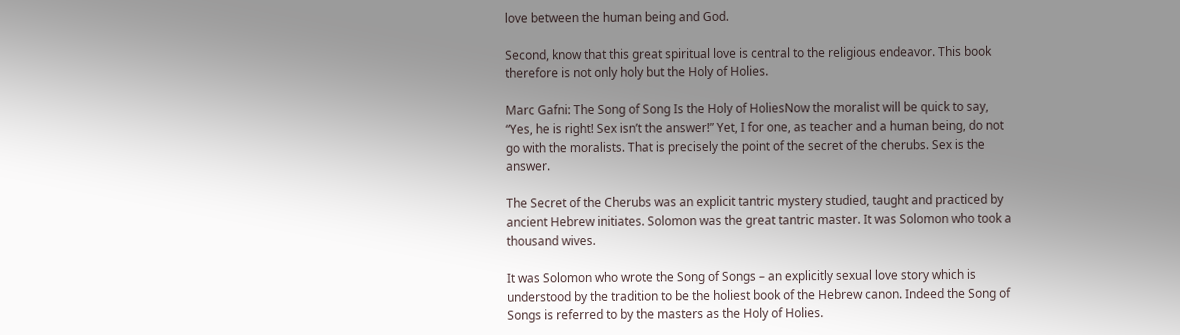love between the human being and God.

Second, know that this great spiritual love is central to the religious endeavor. This book therefore is not only holy but the Holy of Holies.

Marc Gafni: The Song of Song Is the Holy of HoliesNow the moralist will be quick to say, “Yes, he is right! Sex isn’t the answer!” Yet, I for one, as teacher and a human being, do not go with the moralists. That is precisely the point of the secret of the cherubs. Sex is the answer.

The Secret of the Cherubs was an explicit tantric mystery studied, taught and practiced by ancient Hebrew initiates. Solomon was the great tantric master. It was Solomon who took a thousand wives.

It was Solomon who wrote the Song of Songs – an explicitly sexual love story which is understood by the tradition to be the holiest book of the Hebrew canon. Indeed the Song of Songs is referred to by the masters as the Holy of Holies.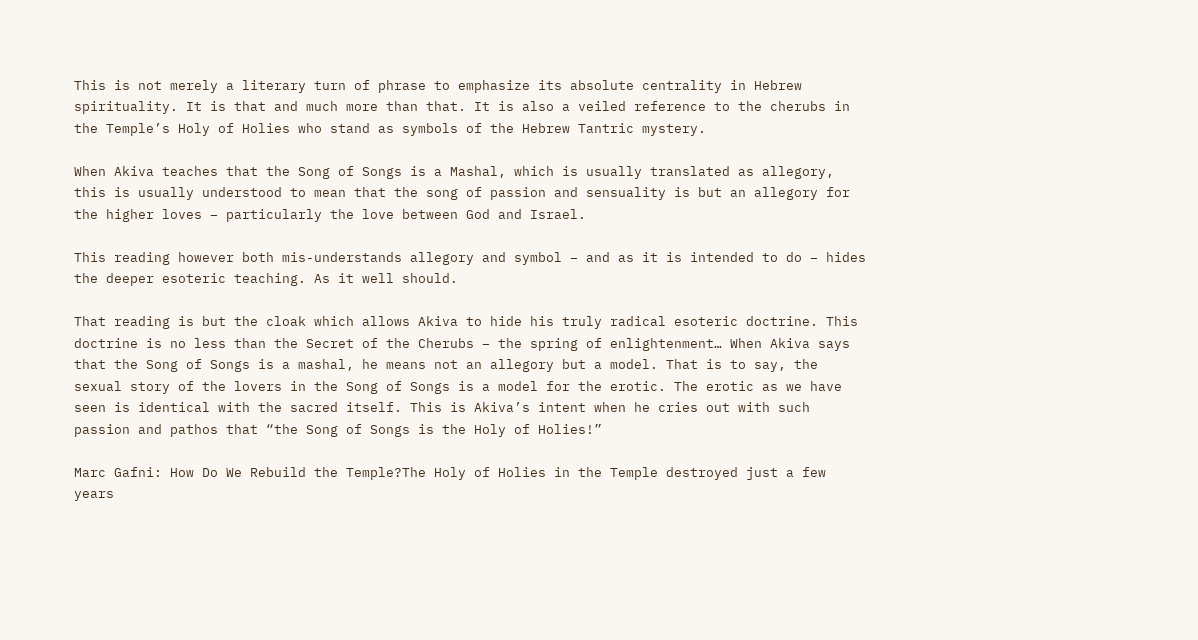This is not merely a literary turn of phrase to emphasize its absolute centrality in Hebrew spirituality. It is that and much more than that. It is also a veiled reference to the cherubs in the Temple’s Holy of Holies who stand as symbols of the Hebrew Tantric mystery.

When Akiva teaches that the Song of Songs is a Mashal, which is usually translated as allegory, this is usually understood to mean that the song of passion and sensuality is but an allegory for the higher loves – particularly the love between God and Israel.

This reading however both mis-understands allegory and symbol – and as it is intended to do – hides the deeper esoteric teaching. As it well should.

That reading is but the cloak which allows Akiva to hide his truly radical esoteric doctrine. This doctrine is no less than the Secret of the Cherubs – the spring of enlightenment… When Akiva says that the Song of Songs is a mashal, he means not an allegory but a model. That is to say, the sexual story of the lovers in the Song of Songs is a model for the erotic. The erotic as we have seen is identical with the sacred itself. This is Akiva’s intent when he cries out with such passion and pathos that “the Song of Songs is the Holy of Holies!”

Marc Gafni: How Do We Rebuild the Temple?The Holy of Holies in the Temple destroyed just a few years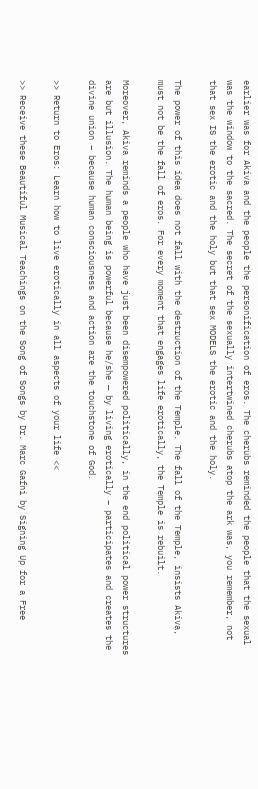earlier was for Akiva and the people the personification of eros. The cherubs reminded the people that the sexual was the window to the sacred. The secret of the sexually intertwined cherubs atop the ark was, you remember, not that sex IS the erotic and the holy but that sex MODELS the erotic and the holy.

The power of this idea does not fall with the destruction of the Temple. The fall of the Temple, insists Akiva, must not be the fall of eros. For every moment that engages life erotically, the Temple is rebuilt.

Moreover, Akiva reminds a people who have just been disempowered politically, in the end political power structures are but illusion. The human being is powerful because he/she — by living erotically – participates and creates the divine union – because human consciousness and action are the touchstone of God.

>> Return to Eros: Learn how to live erotically in all aspects of your life <<

>> Receive these Beautiful Musical Teachings on the Song of Songs by Dr. Marc Gafni by Signing Up for a Free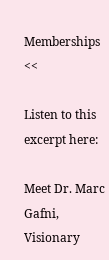Memberships <<

Listen to this excerpt here:

Meet Dr. Marc Gafni, Visionary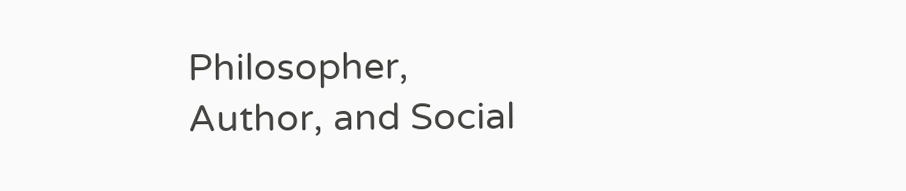Philosopher,
Author, and Social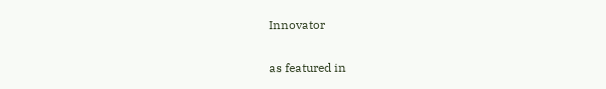Innovator

as featured in